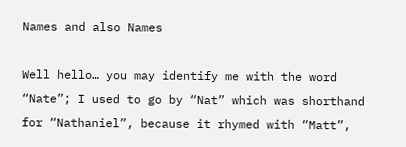Names and also Names

Well hello… you may identify me with the word “Nate”; I used to go by “Nat” which was shorthand for “Nathaniel”, because it rhymed with “Matt”,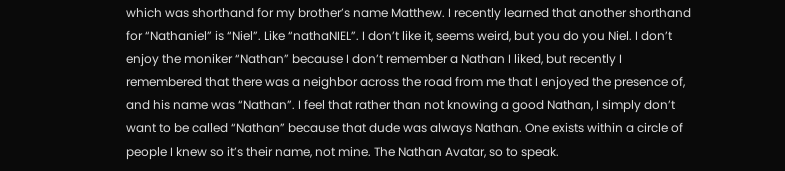which was shorthand for my brother’s name Matthew. I recently learned that another shorthand for “Nathaniel” is “Niel”. Like “nathaNIEL”. I don’t like it, seems weird, but you do you Niel. I don’t enjoy the moniker “Nathan” because I don’t remember a Nathan I liked, but recently I remembered that there was a neighbor across the road from me that I enjoyed the presence of, and his name was “Nathan”. I feel that rather than not knowing a good Nathan, I simply don’t want to be called “Nathan” because that dude was always Nathan. One exists within a circle of people I knew so it’s their name, not mine. The Nathan Avatar, so to speak.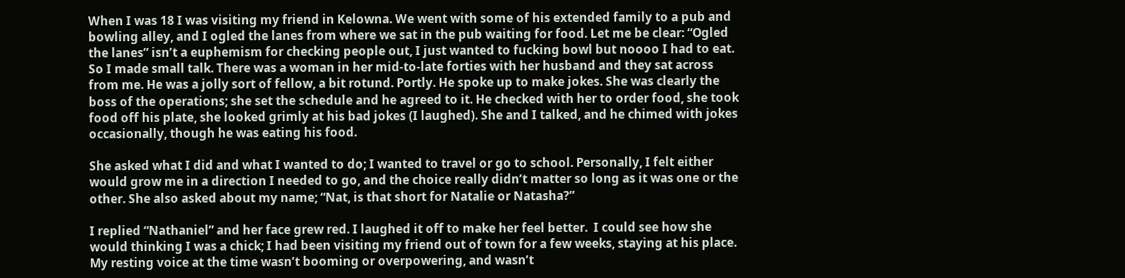When I was 18 I was visiting my friend in Kelowna. We went with some of his extended family to a pub and bowling alley, and I ogled the lanes from where we sat in the pub waiting for food. Let me be clear: “Ogled the lanes” isn’t a euphemism for checking people out, I just wanted to fucking bowl but noooo I had to eat. So I made small talk. There was a woman in her mid-to-late forties with her husband and they sat across from me. He was a jolly sort of fellow, a bit rotund. Portly. He spoke up to make jokes. She was clearly the boss of the operations; she set the schedule and he agreed to it. He checked with her to order food, she took food off his plate, she looked grimly at his bad jokes (I laughed). She and I talked, and he chimed with jokes occasionally, though he was eating his food.

She asked what I did and what I wanted to do; I wanted to travel or go to school. Personally, I felt either would grow me in a direction I needed to go, and the choice really didn’t matter so long as it was one or the other. She also asked about my name; “Nat, is that short for Natalie or Natasha?”

I replied “Nathaniel” and her face grew red. I laughed it off to make her feel better.  I could see how she would thinking I was a chick; I had been visiting my friend out of town for a few weeks, staying at his place. My resting voice at the time wasn’t booming or overpowering, and wasn’t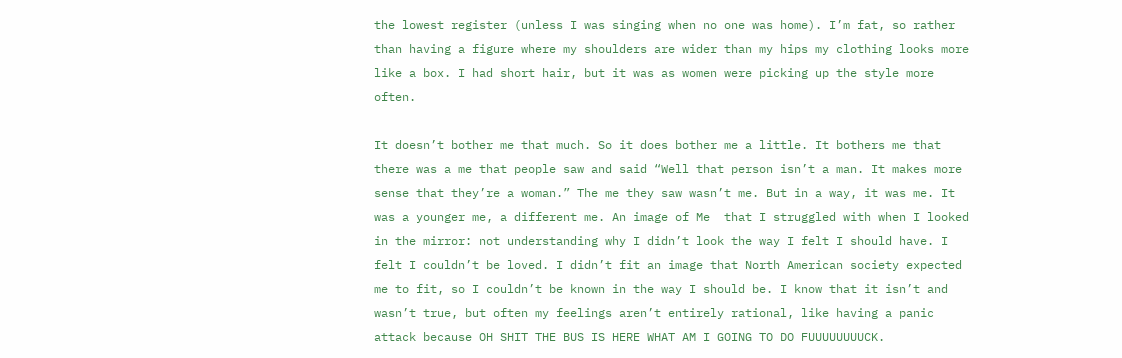the lowest register (unless I was singing when no one was home). I’m fat, so rather than having a figure where my shoulders are wider than my hips my clothing looks more like a box. I had short hair, but it was as women were picking up the style more often.

It doesn’t bother me that much. So it does bother me a little. It bothers me that there was a me that people saw and said “Well that person isn’t a man. It makes more sense that they’re a woman.” The me they saw wasn’t me. But in a way, it was me. It was a younger me, a different me. An image of Me  that I struggled with when I looked in the mirror: not understanding why I didn’t look the way I felt I should have. I felt I couldn’t be loved. I didn’t fit an image that North American society expected me to fit, so I couldn’t be known in the way I should be. I know that it isn’t and wasn’t true, but often my feelings aren’t entirely rational, like having a panic attack because OH SHIT THE BUS IS HERE WHAT AM I GOING TO DO FUUUUUUUUCK.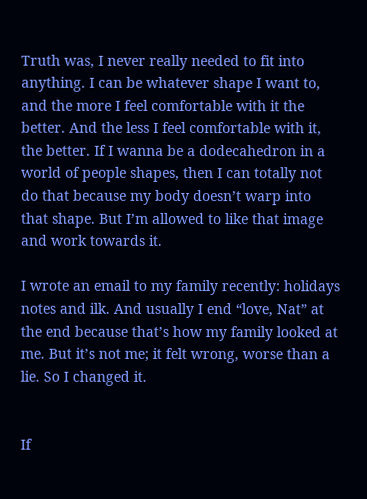Truth was, I never really needed to fit into anything. I can be whatever shape I want to, and the more I feel comfortable with it the better. And the less I feel comfortable with it, the better. If I wanna be a dodecahedron in a world of people shapes, then I can totally not do that because my body doesn’t warp into that shape. But I’m allowed to like that image and work towards it.

I wrote an email to my family recently: holidays notes and ilk. And usually I end “love, Nat” at the end because that’s how my family looked at me. But it’s not me; it felt wrong, worse than a lie. So I changed it.


If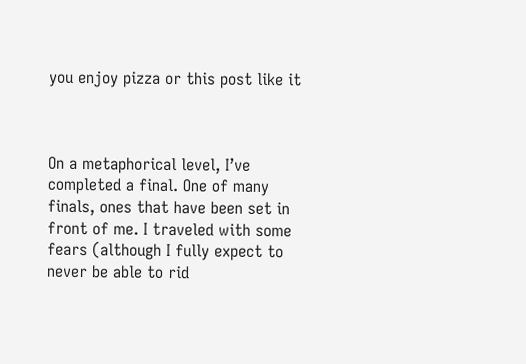you enjoy pizza or this post like it



On a metaphorical level, I’ve completed a final. One of many finals, ones that have been set in front of me. I traveled with some fears (although I fully expect to never be able to rid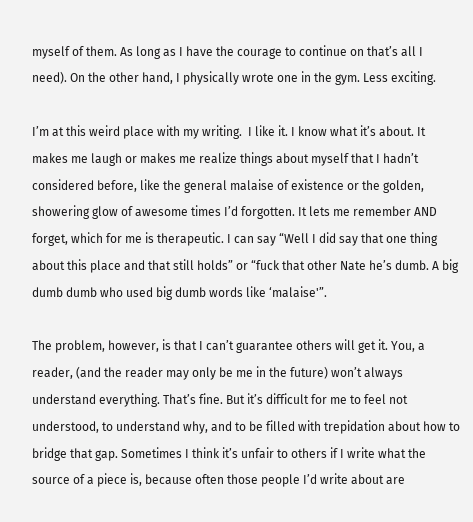myself of them. As long as I have the courage to continue on that’s all I need). On the other hand, I physically wrote one in the gym. Less exciting.

I’m at this weird place with my writing.  I like it. I know what it’s about. It makes me laugh or makes me realize things about myself that I hadn’t considered before, like the general malaise of existence or the golden, showering glow of awesome times I’d forgotten. It lets me remember AND forget, which for me is therapeutic. I can say “Well I did say that one thing about this place and that still holds” or “fuck that other Nate he’s dumb. A big dumb dumb who used big dumb words like ‘malaise'”.

The problem, however, is that I can’t guarantee others will get it. You, a reader, (and the reader may only be me in the future) won’t always understand everything. That’s fine. But it’s difficult for me to feel not understood, to understand why, and to be filled with trepidation about how to bridge that gap. Sometimes I think it’s unfair to others if I write what the source of a piece is, because often those people I’d write about are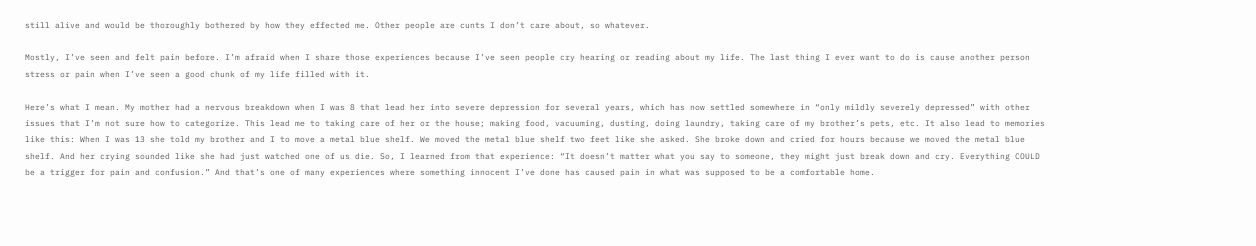still alive and would be thoroughly bothered by how they effected me. Other people are cunts I don’t care about, so whatever.

Mostly, I’ve seen and felt pain before. I’m afraid when I share those experiences because I’ve seen people cry hearing or reading about my life. The last thing I ever want to do is cause another person stress or pain when I’ve seen a good chunk of my life filled with it.

Here’s what I mean. My mother had a nervous breakdown when I was 8 that lead her into severe depression for several years, which has now settled somewhere in “only mildly severely depressed” with other issues that I’m not sure how to categorize. This lead me to taking care of her or the house; making food, vacuuming, dusting, doing laundry, taking care of my brother’s pets, etc. It also lead to memories like this: When I was 13 she told my brother and I to move a metal blue shelf. We moved the metal blue shelf two feet like she asked. She broke down and cried for hours because we moved the metal blue shelf. And her crying sounded like she had just watched one of us die. So, I learned from that experience: “It doesn’t matter what you say to someone, they might just break down and cry. Everything COULD be a trigger for pain and confusion.” And that’s one of many experiences where something innocent I’ve done has caused pain in what was supposed to be a comfortable home.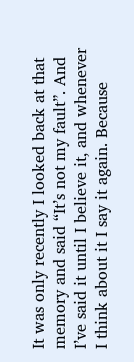It was only recently I looked back at that memory and said “It’s not my fault”. And I’ve said it until I believe it, and whenever I think about it I say it again. Because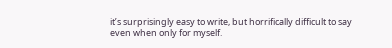it’s surprisingly easy to write, but horrifically difficult to say even when only for myself.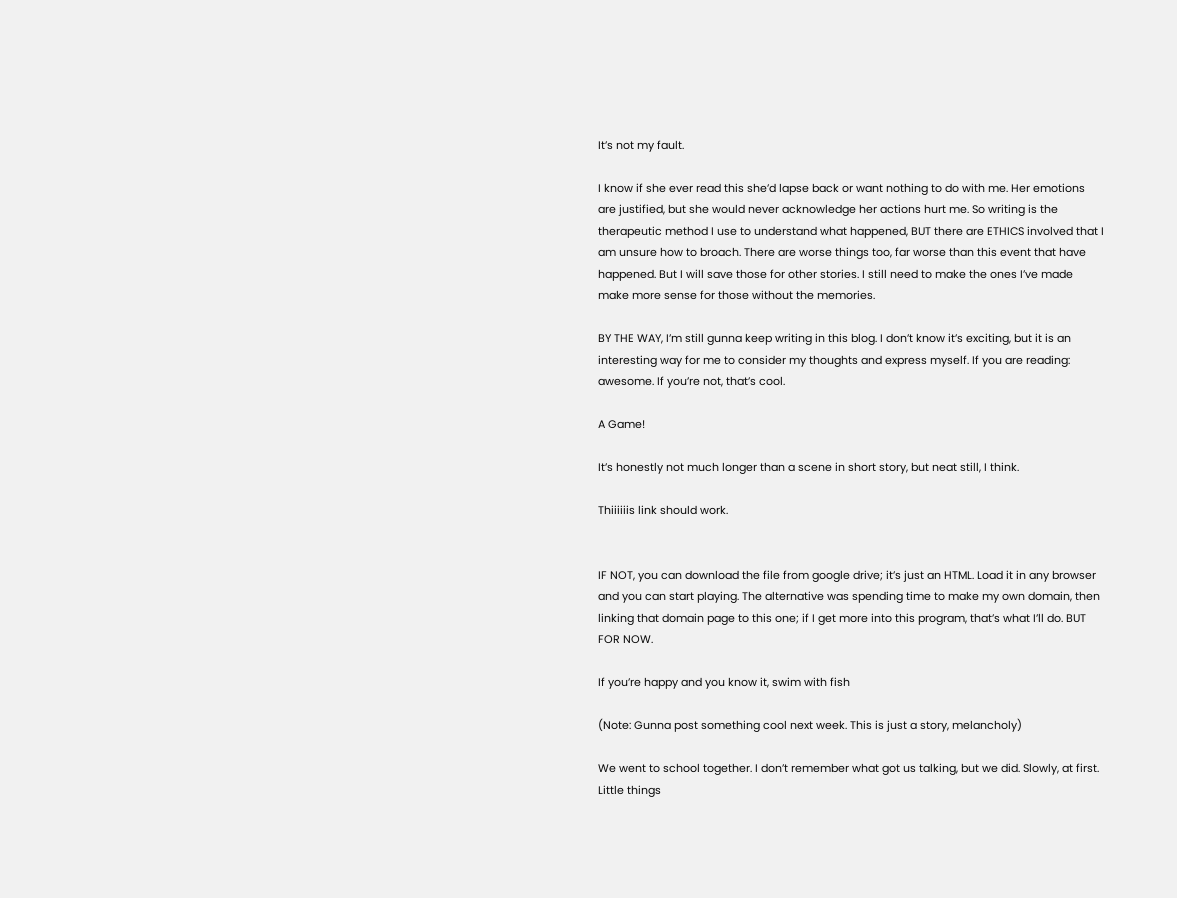It’s not my fault.

I know if she ever read this she’d lapse back or want nothing to do with me. Her emotions are justified, but she would never acknowledge her actions hurt me. So writing is the therapeutic method I use to understand what happened, BUT there are ETHICS involved that I am unsure how to broach. There are worse things too, far worse than this event that have happened. But I will save those for other stories. I still need to make the ones I’ve made make more sense for those without the memories.

BY THE WAY, I’m still gunna keep writing in this blog. I don’t know it’s exciting, but it is an interesting way for me to consider my thoughts and express myself. If you are reading: awesome. If you’re not, that’s cool.

A Game!

It’s honestly not much longer than a scene in short story, but neat still, I think.

Thiiiiiis link should work.


IF NOT, you can download the file from google drive; it’s just an HTML. Load it in any browser and you can start playing. The alternative was spending time to make my own domain, then linking that domain page to this one; if I get more into this program, that’s what I’ll do. BUT FOR NOW.

If you’re happy and you know it, swim with fish

(Note: Gunna post something cool next week. This is just a story, melancholy)

We went to school together. I don’t remember what got us talking, but we did. Slowly, at first. Little things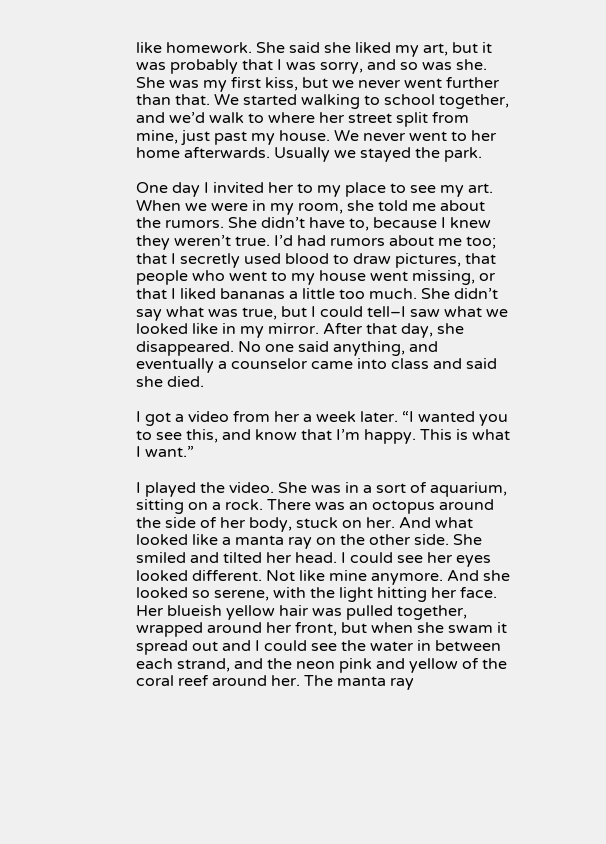like homework. She said she liked my art, but it was probably that I was sorry, and so was she. She was my first kiss, but we never went further than that. We started walking to school together, and we’d walk to where her street split from mine, just past my house. We never went to her home afterwards. Usually we stayed the park.

One day I invited her to my place to see my art. When we were in my room, she told me about the rumors. She didn’t have to, because I knew they weren’t true. I’d had rumors about me too; that I secretly used blood to draw pictures, that people who went to my house went missing, or that I liked bananas a little too much. She didn’t say what was true, but I could tell–I saw what we looked like in my mirror. After that day, she disappeared. No one said anything, and eventually a counselor came into class and said she died.

I got a video from her a week later. “I wanted you to see this, and know that I’m happy. This is what I want.”

I played the video. She was in a sort of aquarium, sitting on a rock. There was an octopus around the side of her body, stuck on her. And what looked like a manta ray on the other side. She smiled and tilted her head. I could see her eyes looked different. Not like mine anymore. And she looked so serene, with the light hitting her face. Her blueish yellow hair was pulled together, wrapped around her front, but when she swam it spread out and I could see the water in between each strand, and the neon pink and yellow of the coral reef around her. The manta ray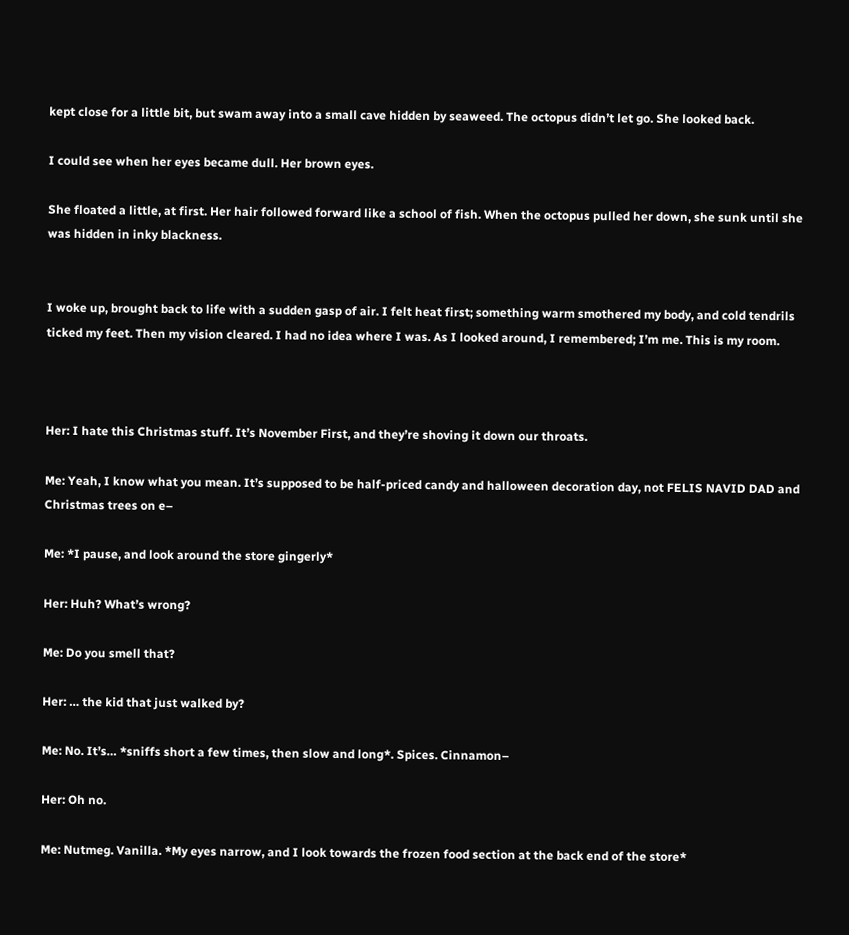kept close for a little bit, but swam away into a small cave hidden by seaweed. The octopus didn’t let go. She looked back.

I could see when her eyes became dull. Her brown eyes.

She floated a little, at first. Her hair followed forward like a school of fish. When the octopus pulled her down, she sunk until she was hidden in inky blackness.


I woke up, brought back to life with a sudden gasp of air. I felt heat first; something warm smothered my body, and cold tendrils ticked my feet. Then my vision cleared. I had no idea where I was. As I looked around, I remembered; I’m me. This is my room.



Her: I hate this Christmas stuff. It’s November First, and they’re shoving it down our throats.

Me: Yeah, I know what you mean. It’s supposed to be half-priced candy and halloween decoration day, not FELIS NAVID DAD and Christmas trees on e–

Me: *I pause, and look around the store gingerly*

Her: Huh? What’s wrong?

Me: Do you smell that?

Her: … the kid that just walked by?

Me: No. It’s… *sniffs short a few times, then slow and long*. Spices. Cinnamon–

Her: Oh no.

Me: Nutmeg. Vanilla. *My eyes narrow, and I look towards the frozen food section at the back end of the store*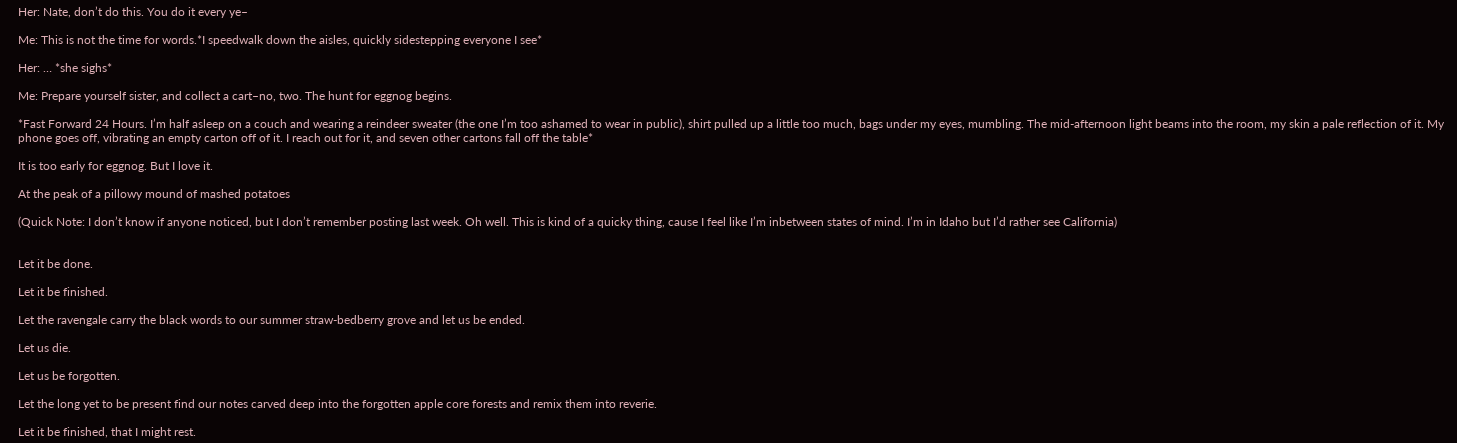Her: Nate, don’t do this. You do it every ye–

Me: This is not the time for words.*I speedwalk down the aisles, quickly sidestepping everyone I see*

Her: … *she sighs*

Me: Prepare yourself sister, and collect a cart–no, two. The hunt for eggnog begins.

*Fast Forward 24 Hours. I’m half asleep on a couch and wearing a reindeer sweater (the one I’m too ashamed to wear in public), shirt pulled up a little too much, bags under my eyes, mumbling. The mid-afternoon light beams into the room, my skin a pale reflection of it. My phone goes off, vibrating an empty carton off of it. I reach out for it, and seven other cartons fall off the table*

It is too early for eggnog. But I love it.

At the peak of a pillowy mound of mashed potatoes

(Quick Note: I don’t know if anyone noticed, but I don’t remember posting last week. Oh well. This is kind of a quicky thing, cause I feel like I’m inbetween states of mind. I’m in Idaho but I’d rather see California)


Let it be done.

Let it be finished.

Let the ravengale carry the black words to our summer straw-bedberry grove and let us be ended.

Let us die.

Let us be forgotten.

Let the long yet to be present find our notes carved deep into the forgotten apple core forests and remix them into reverie.

Let it be finished, that I might rest.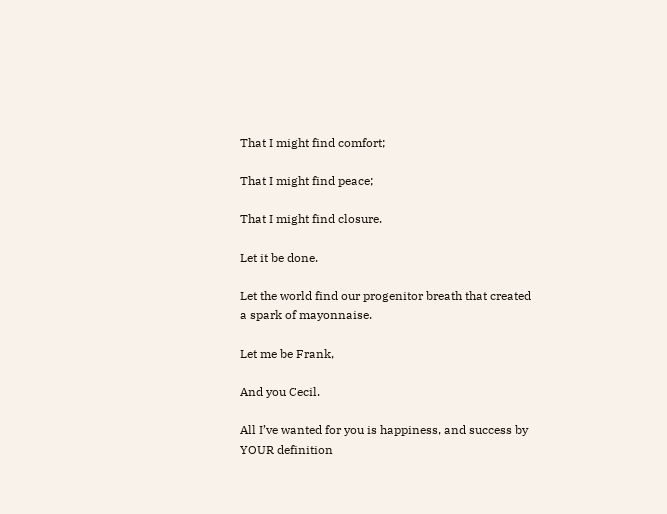That I might find comfort;

That I might find peace;

That I might find closure.

Let it be done.

Let the world find our progenitor breath that created a spark of mayonnaise.

Let me be Frank,

And you Cecil.

All I’ve wanted for you is happiness, and success by YOUR definition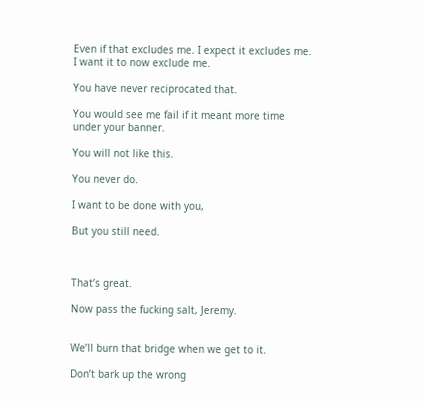Even if that excludes me. I expect it excludes me. I want it to now exclude me.

You have never reciprocated that.

You would see me fail if it meant more time under your banner.

You will not like this.

You never do.

I want to be done with you,

But you still need.



That’s great.

Now pass the fucking salt, Jeremy.


We’ll burn that bridge when we get to it.

Don’t bark up the wrong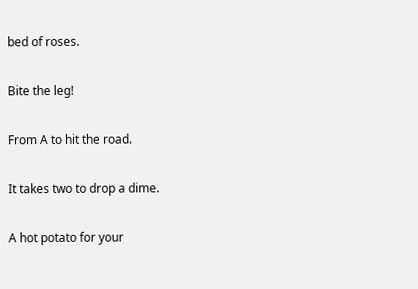bed of roses.

Bite the leg!

From A to hit the road.

It takes two to drop a dime.

A hot potato for your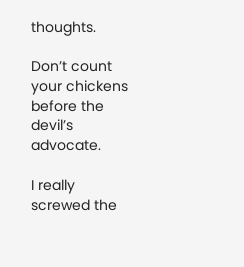thoughts.

Don’t count your chickens before the devil’s advocate.

I really screwed the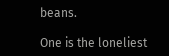beans.

One is the loneliest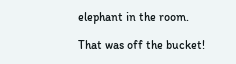elephant in the room.

That was off the bucket!